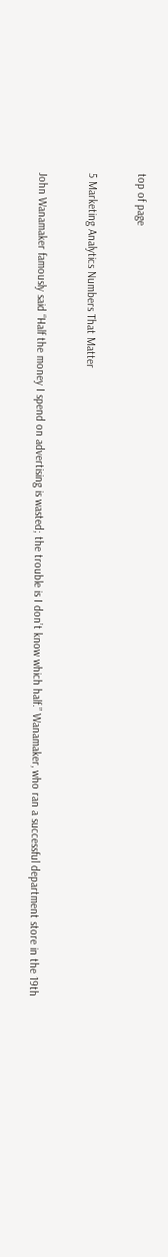top of page

5 Marketing Analytics Numbers That Matter

John Wanamaker famously said “Half the money I spend on advertising is wasted; the trouble is I don’t know which half.” Wanamaker, who ran a successful department store in the 19th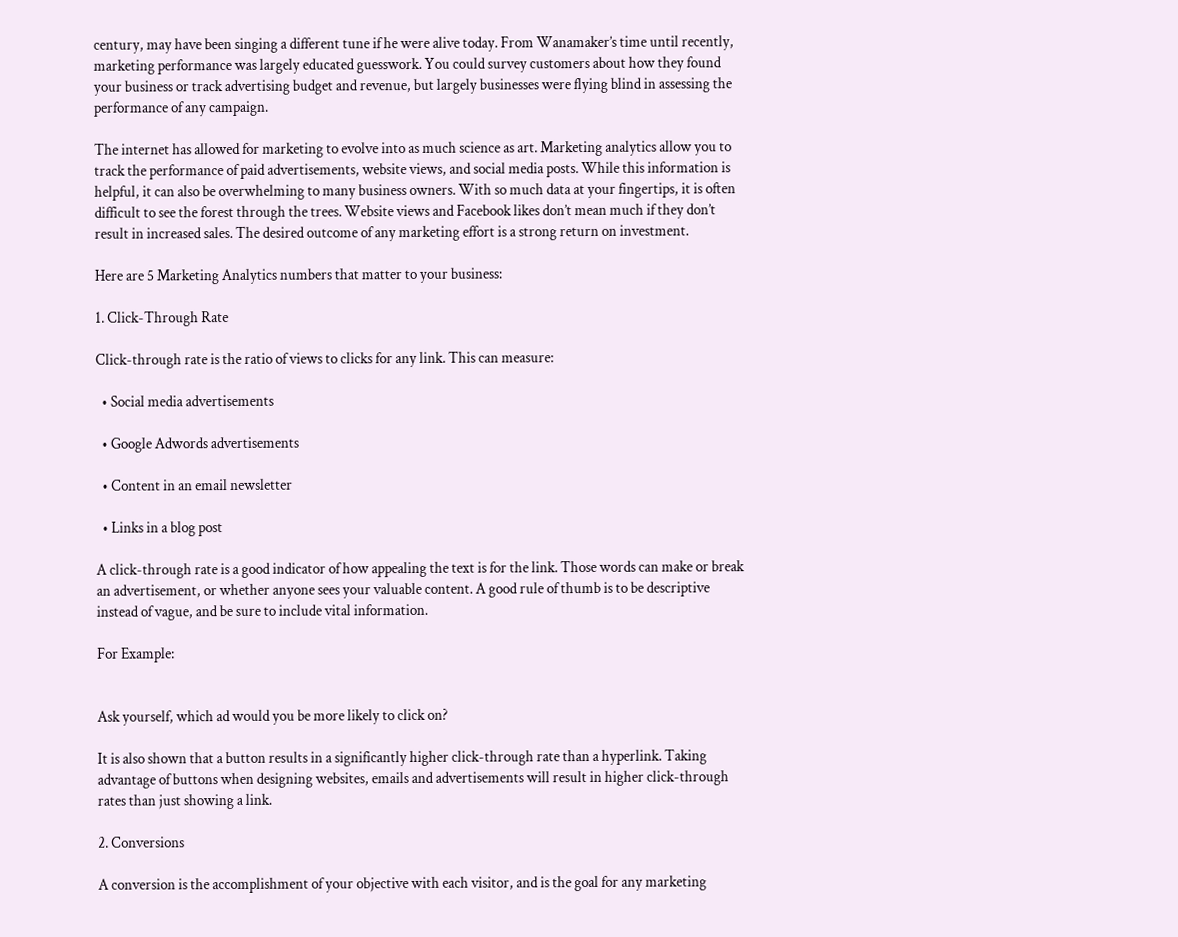century, may have been singing a different tune if he were alive today. From Wanamaker’s time until recently, marketing performance was largely educated guesswork. You could survey customers about how they found your business or track advertising budget and revenue, but largely businesses were flying blind in assessing the performance of any campaign.

The internet has allowed for marketing to evolve into as much science as art. Marketing analytics allow you to track the performance of paid advertisements, website views, and social media posts. While this information is helpful, it can also be overwhelming to many business owners. With so much data at your fingertips, it is often difficult to see the forest through the trees. Website views and Facebook likes don’t mean much if they don’t result in increased sales. The desired outcome of any marketing effort is a strong return on investment.

Here are 5 Marketing Analytics numbers that matter to your business:

1. Click-Through Rate

Click-through rate is the ratio of views to clicks for any link. This can measure:

  • Social media advertisements

  • Google Adwords advertisements

  • Content in an email newsletter

  • Links in a blog post

A click-through rate is a good indicator of how appealing the text is for the link. Those words can make or break an advertisement, or whether anyone sees your valuable content. A good rule of thumb is to be descriptive instead of vague, and be sure to include vital information.

For Example:


Ask yourself, which ad would you be more likely to click on?

It is also shown that a button results in a significantly higher click-through rate than a hyperlink. Taking advantage of buttons when designing websites, emails and advertisements will result in higher click-through rates than just showing a link.

2. Conversions

A conversion is the accomplishment of your objective with each visitor, and is the goal for any marketing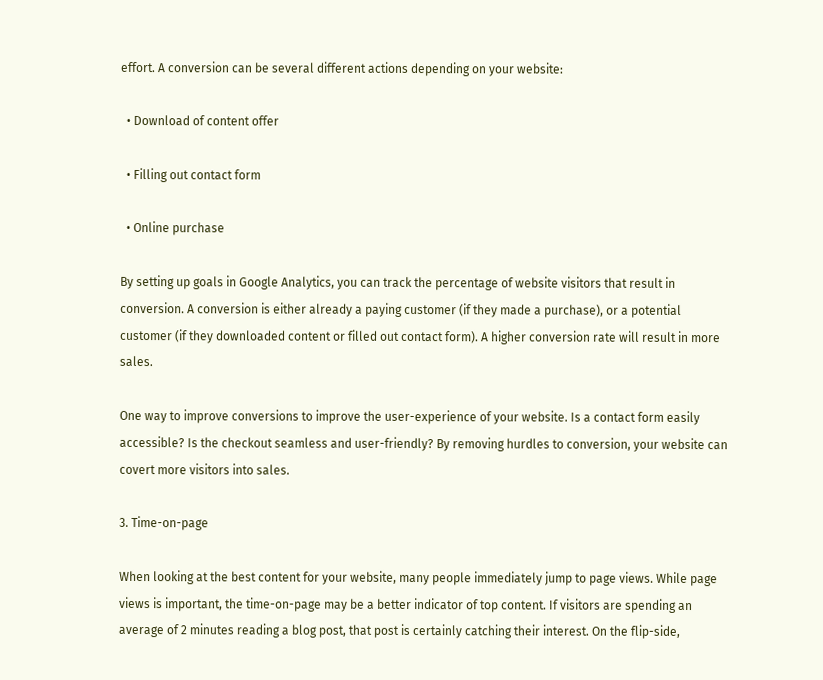effort. A conversion can be several different actions depending on your website:

  • Download of content offer

  • Filling out contact form

  • Online purchase

By setting up goals in Google Analytics, you can track the percentage of website visitors that result in conversion. A conversion is either already a paying customer (if they made a purchase), or a potential customer (if they downloaded content or filled out contact form). A higher conversion rate will result in more sales.

One way to improve conversions to improve the user-experience of your website. Is a contact form easily accessible? Is the checkout seamless and user-friendly? By removing hurdles to conversion, your website can covert more visitors into sales.

3. Time-on-page

When looking at the best content for your website, many people immediately jump to page views. While page views is important, the time-on-page may be a better indicator of top content. If visitors are spending an average of 2 minutes reading a blog post, that post is certainly catching their interest. On the flip-side,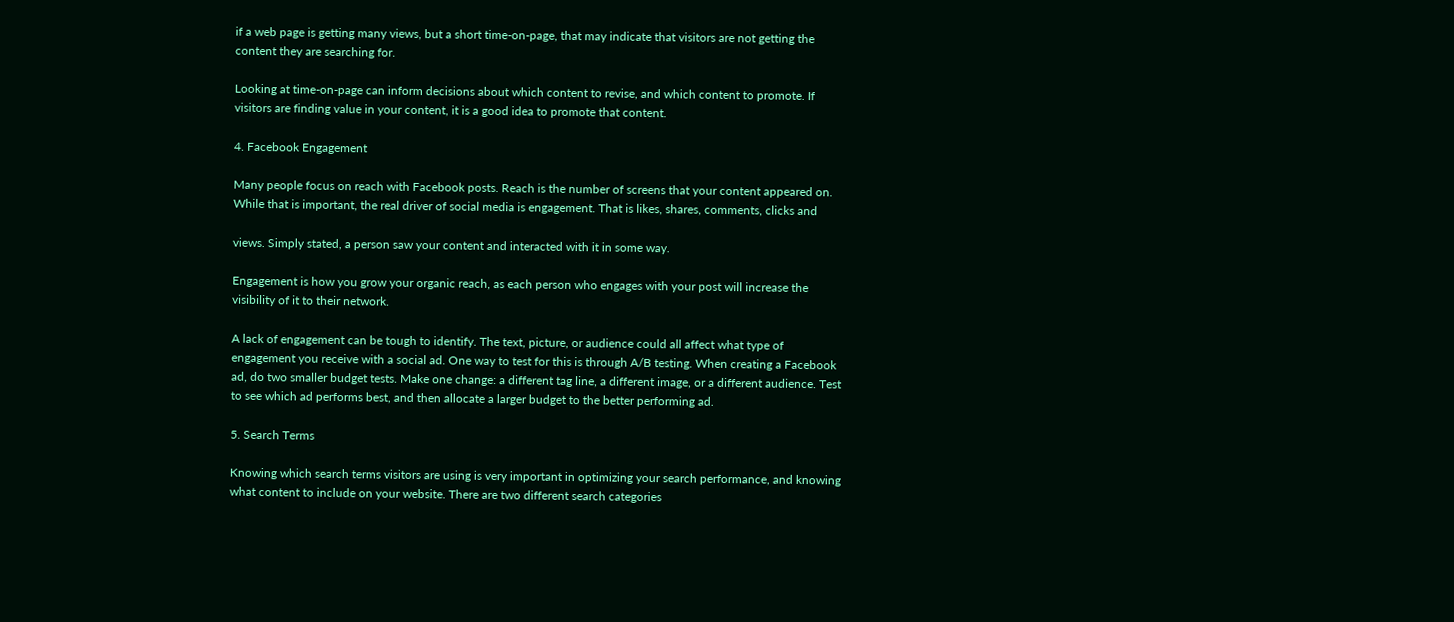if a web page is getting many views, but a short time-on-page, that may indicate that visitors are not getting the content they are searching for.

Looking at time-on-page can inform decisions about which content to revise, and which content to promote. If visitors are finding value in your content, it is a good idea to promote that content.

4. Facebook Engagement

Many people focus on reach with Facebook posts. Reach is the number of screens that your content appeared on. While that is important, the real driver of social media is engagement. That is likes, shares, comments, clicks and

views. Simply stated, a person saw your content and interacted with it in some way.

Engagement is how you grow your organic reach, as each person who engages with your post will increase the visibility of it to their network.

A lack of engagement can be tough to identify. The text, picture, or audience could all affect what type of engagement you receive with a social ad. One way to test for this is through A/B testing. When creating a Facebook ad, do two smaller budget tests. Make one change: a different tag line, a different image, or a different audience. Test to see which ad performs best, and then allocate a larger budget to the better performing ad.

5. Search Terms

Knowing which search terms visitors are using is very important in optimizing your search performance, and knowing what content to include on your website. There are two different search categories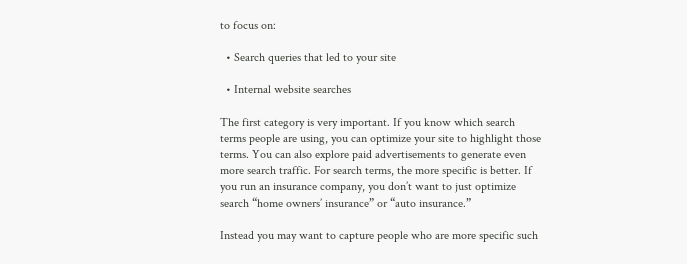to focus on:

  • Search queries that led to your site

  • Internal website searches

The first category is very important. If you know which search terms people are using, you can optimize your site to highlight those terms. You can also explore paid advertisements to generate even more search traffic. For search terms, the more specific is better. If you run an insurance company, you don’t want to just optimize search “home owners’ insurance” or “auto insurance.”

Instead you may want to capture people who are more specific such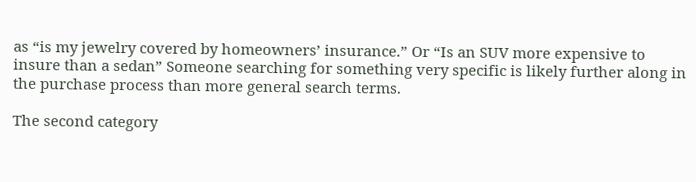as “is my jewelry covered by homeowners’ insurance.” Or “Is an SUV more expensive to insure than a sedan” Someone searching for something very specific is likely further along in the purchase process than more general search terms.

The second category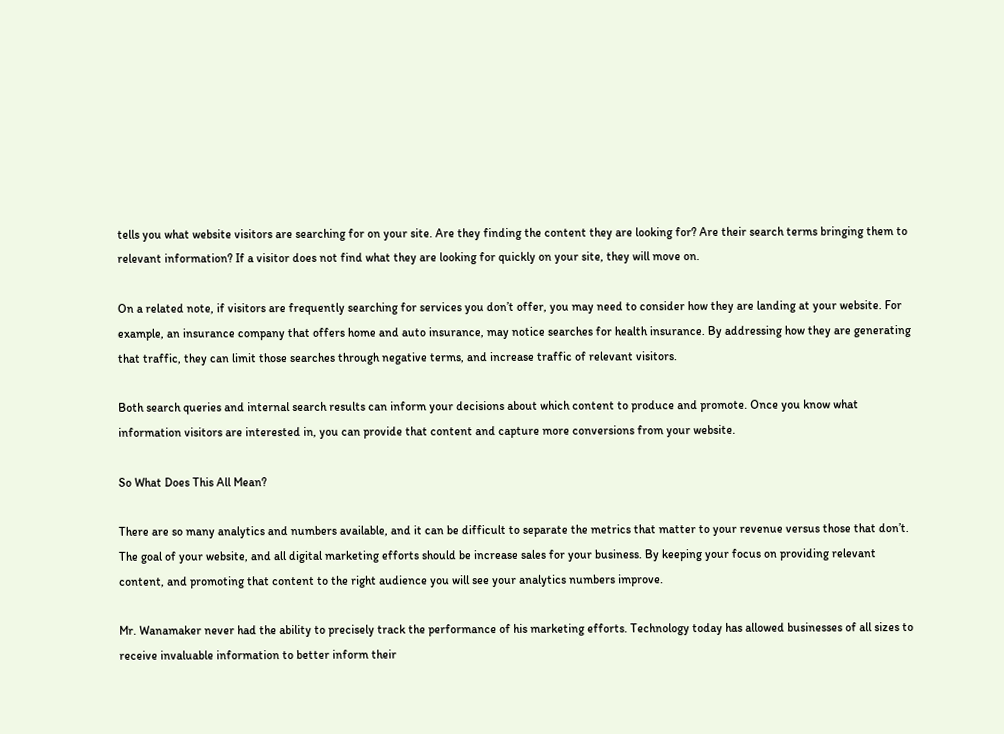tells you what website visitors are searching for on your site. Are they finding the content they are looking for? Are their search terms bringing them to relevant information? If a visitor does not find what they are looking for quickly on your site, they will move on.

On a related note, if visitors are frequently searching for services you don’t offer, you may need to consider how they are landing at your website. For example, an insurance company that offers home and auto insurance, may notice searches for health insurance. By addressing how they are generating that traffic, they can limit those searches through negative terms, and increase traffic of relevant visitors.

Both search queries and internal search results can inform your decisions about which content to produce and promote. Once you know what information visitors are interested in, you can provide that content and capture more conversions from your website.

So What Does This All Mean?

There are so many analytics and numbers available, and it can be difficult to separate the metrics that matter to your revenue versus those that don’t. The goal of your website, and all digital marketing efforts should be increase sales for your business. By keeping your focus on providing relevant content, and promoting that content to the right audience you will see your analytics numbers improve.

Mr. Wanamaker never had the ability to precisely track the performance of his marketing efforts. Technology today has allowed businesses of all sizes to receive invaluable information to better inform their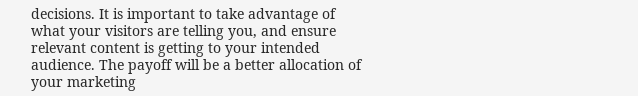decisions. It is important to take advantage of what your visitors are telling you, and ensure relevant content is getting to your intended audience. The payoff will be a better allocation of your marketing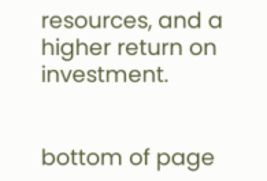resources, and a higher return on investment.


bottom of page